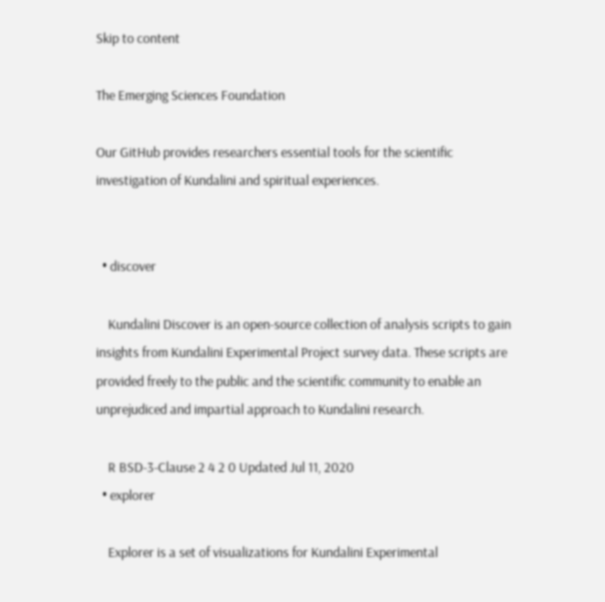Skip to content

The Emerging Sciences Foundation

Our GitHub provides researchers essential tools for the scientific investigation of Kundalini and spiritual experiences.


  • discover

    Kundalini Discover is an open-source collection of analysis scripts to gain insights from Kundalini Experimental Project survey data. These scripts are provided freely to the public and the scientific community to enable an unprejudiced and impartial approach to Kundalini research.

    R BSD-3-Clause 2 4 2 0 Updated Jul 11, 2020
  • explorer

    Explorer is a set of visualizations for Kundalini Experimental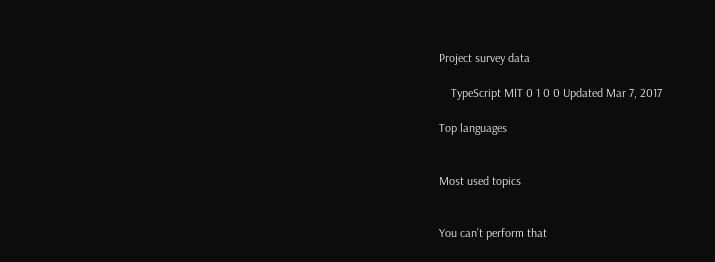Project survey data

    TypeScript MIT 0 1 0 0 Updated Mar 7, 2017

Top languages


Most used topics


You can’t perform that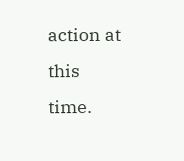action at this time.